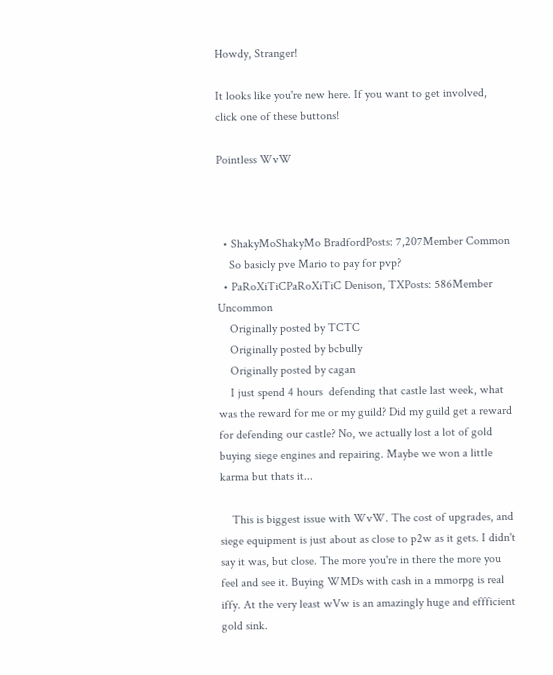Howdy, Stranger!

It looks like you're new here. If you want to get involved, click one of these buttons!

Pointless WvW



  • ShakyMoShakyMo BradfordPosts: 7,207Member Common
    So basicly pve Mario to pay for pvp?
  • PaRoXiTiCPaRoXiTiC Denison, TXPosts: 586Member Uncommon
    Originally posted by TCTC
    Originally posted by bcbully
    Originally posted by cagan
    I just spend 4 hours  defending that castle last week, what was the reward for me or my guild? Did my guild get a reward for defending our castle? No, we actually lost a lot of gold buying siege engines and repairing. Maybe we won a little karma but thats it...

    This is biggest issue with WvW. The cost of upgrades, and siege equipment is just about as close to p2w as it gets. I didn't say it was, but close. The more you're in there the more you feel and see it. Buying WMDs with cash in a mmorpg is real iffy. At the very least wVw is an amazingly huge and effficient gold sink.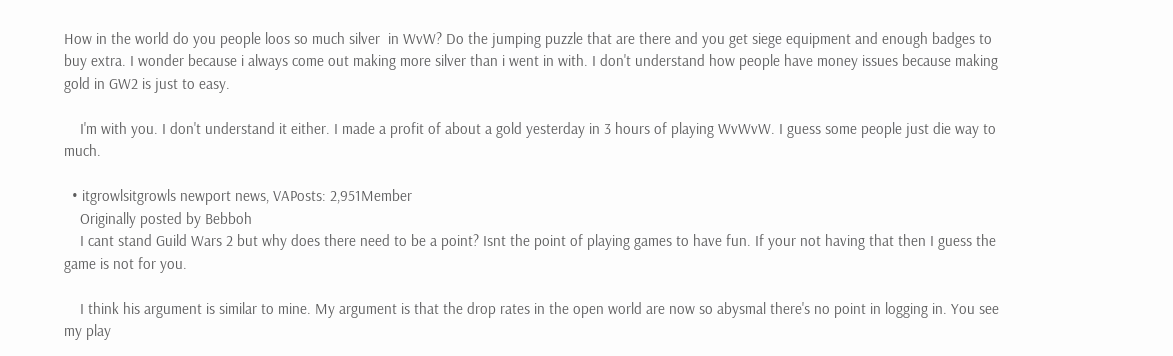How in the world do you people loos so much silver  in WvW? Do the jumping puzzle that are there and you get siege equipment and enough badges to buy extra. I wonder because i always come out making more silver than i went in with. I don't understand how people have money issues because making gold in GW2 is just to easy.

    I'm with you. I don't understand it either. I made a profit of about a gold yesterday in 3 hours of playing WvWvW. I guess some people just die way to much.

  • itgrowlsitgrowls newport news, VAPosts: 2,951Member
    Originally posted by Bebboh
    I cant stand Guild Wars 2 but why does there need to be a point? Isnt the point of playing games to have fun. If your not having that then I guess the game is not for you.

    I think his argument is similar to mine. My argument is that the drop rates in the open world are now so abysmal there's no point in logging in. You see my play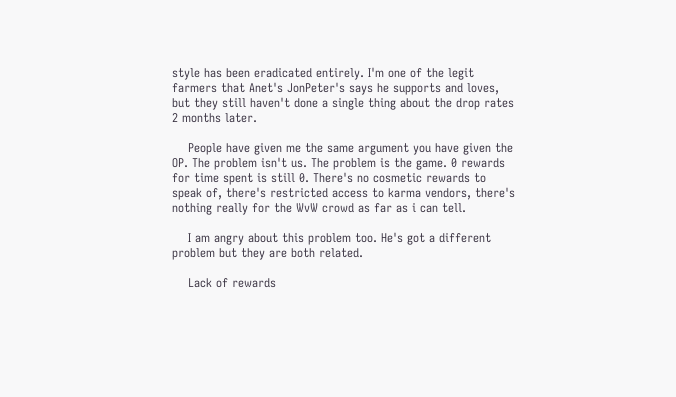style has been eradicated entirely. I'm one of the legit farmers that Anet's JonPeter's says he supports and loves, but they still haven't done a single thing about the drop rates 2 months later.

    People have given me the same argument you have given the OP. The problem isn't us. The problem is the game. 0 rewards for time spent is still 0. There's no cosmetic rewards to speak of, there's restricted access to karma vendors, there's nothing really for the WvW crowd as far as i can tell.

    I am angry about this problem too. He's got a different problem but they are both related.

    Lack of rewards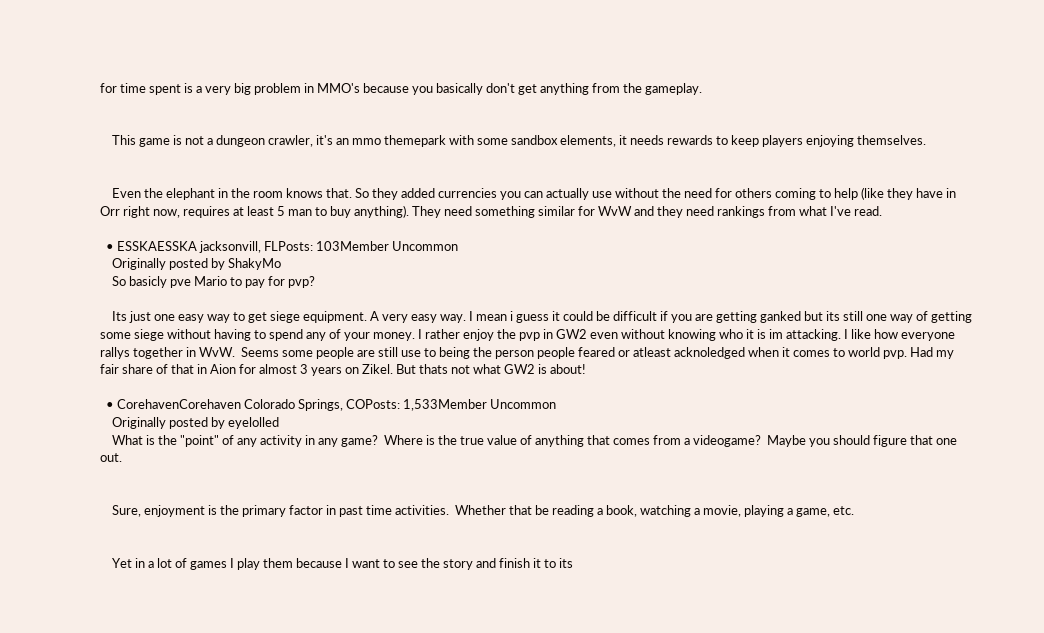for time spent is a very big problem in MMO's because you basically don't get anything from the gameplay.


    This game is not a dungeon crawler, it's an mmo themepark with some sandbox elements, it needs rewards to keep players enjoying themselves.


    Even the elephant in the room knows that. So they added currencies you can actually use without the need for others coming to help (like they have in Orr right now, requires at least 5 man to buy anything). They need something similar for WvW and they need rankings from what I've read.

  • ESSKAESSKA jacksonvill, FLPosts: 103Member Uncommon
    Originally posted by ShakyMo
    So basicly pve Mario to pay for pvp?

    Its just one easy way to get siege equipment. A very easy way. I mean i guess it could be difficult if you are getting ganked but its still one way of getting some siege without having to spend any of your money. I rather enjoy the pvp in GW2 even without knowing who it is im attacking. I like how everyone rallys together in WvW.  Seems some people are still use to being the person people feared or atleast acknoledged when it comes to world pvp. Had my fair share of that in Aion for almost 3 years on Zikel. But thats not what GW2 is about!

  • CorehavenCorehaven Colorado Springs, COPosts: 1,533Member Uncommon
    Originally posted by eyelolled
    What is the "point" of any activity in any game?  Where is the true value of anything that comes from a videogame?  Maybe you should figure that one out.


    Sure, enjoyment is the primary factor in past time activities.  Whether that be reading a book, watching a movie, playing a game, etc.


    Yet in a lot of games I play them because I want to see the story and finish it to its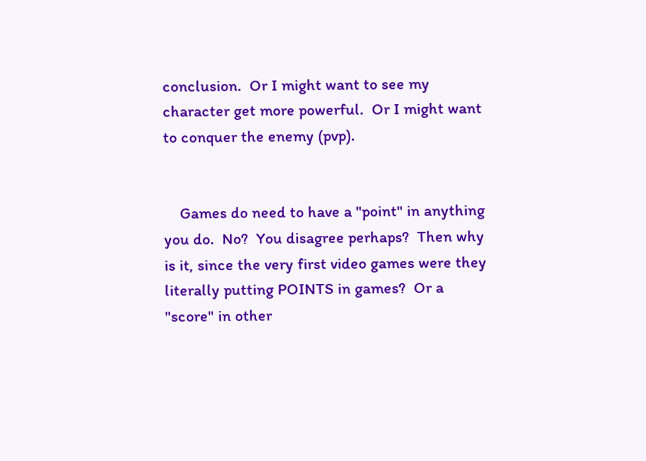conclusion.  Or I might want to see my character get more powerful.  Or I might want to conquer the enemy (pvp).


    Games do need to have a "point" in anything you do.  No?  You disagree perhaps?  Then why is it, since the very first video games were they literally putting POINTS in games?  Or a "score" in other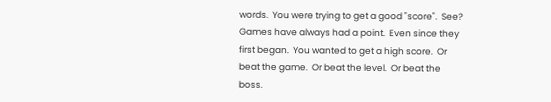words.  You were trying to get a good "score".  See?  Games have always had a point.  Even since they first began.  You wanted to get a high score.  Or beat the game.  Or beat the level.  Or beat the boss.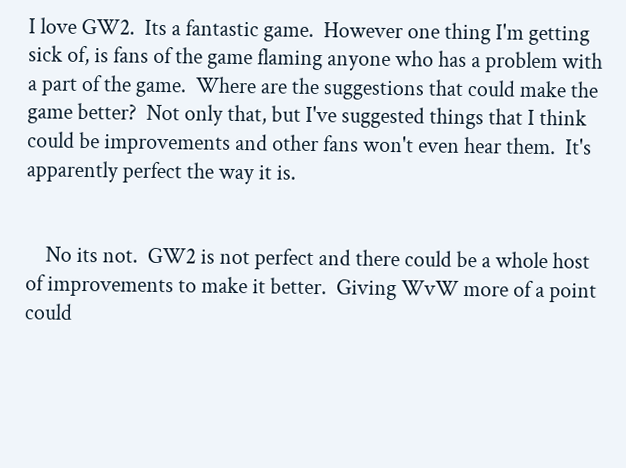I love GW2.  Its a fantastic game.  However one thing I'm getting sick of, is fans of the game flaming anyone who has a problem with a part of the game.  Where are the suggestions that could make the game better?  Not only that, but I've suggested things that I think could be improvements and other fans won't even hear them.  It's apparently perfect the way it is.


    No its not.  GW2 is not perfect and there could be a whole host of improvements to make it better.  Giving WvW more of a point could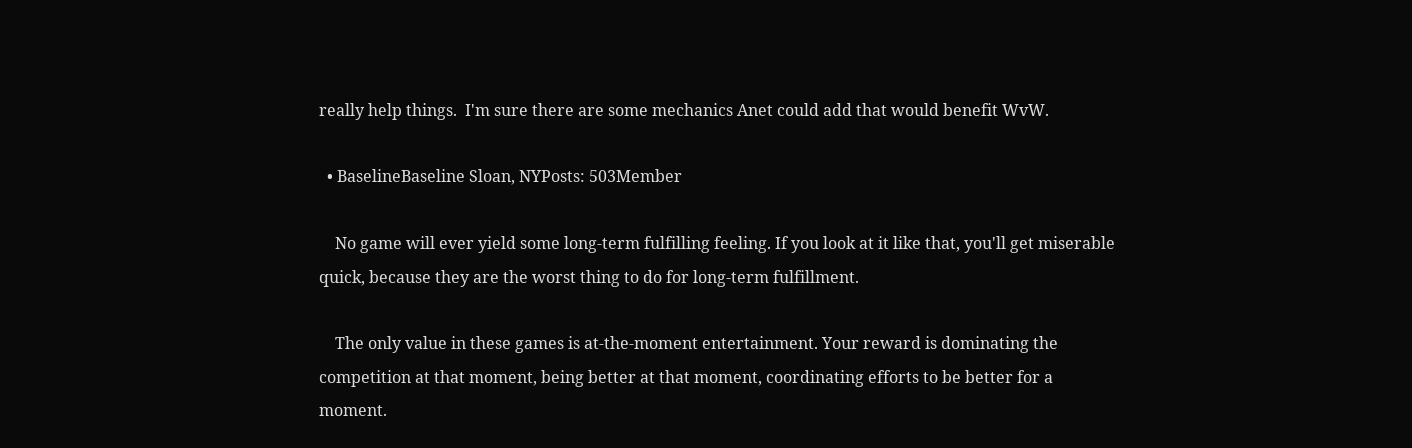really help things.  I'm sure there are some mechanics Anet could add that would benefit WvW.

  • BaselineBaseline Sloan, NYPosts: 503Member

    No game will ever yield some long-term fulfilling feeling. If you look at it like that, you'll get miserable quick, because they are the worst thing to do for long-term fulfillment.

    The only value in these games is at-the-moment entertainment. Your reward is dominating the competition at that moment, being better at that moment, coordinating efforts to be better for a moment.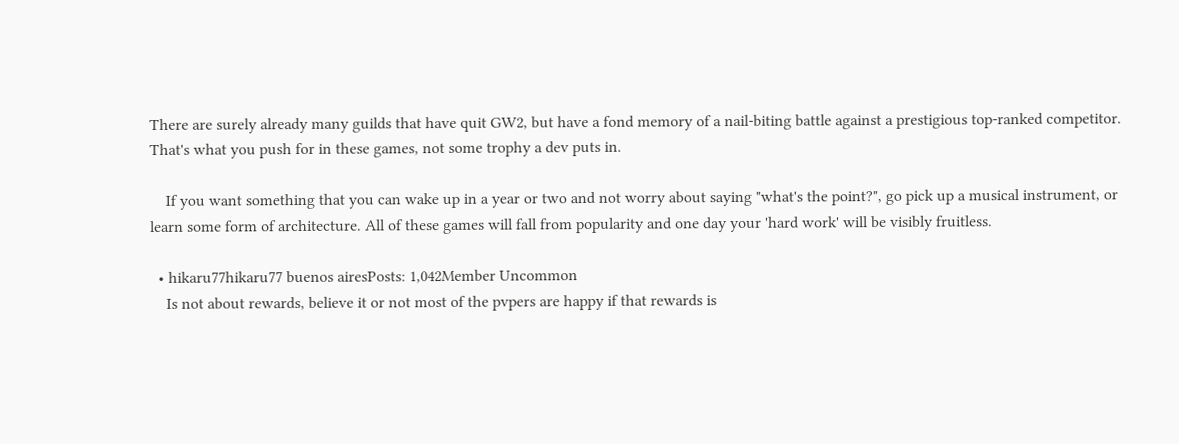There are surely already many guilds that have quit GW2, but have a fond memory of a nail-biting battle against a prestigious top-ranked competitor. That's what you push for in these games, not some trophy a dev puts in.

    If you want something that you can wake up in a year or two and not worry about saying "what's the point?", go pick up a musical instrument, or learn some form of architecture. All of these games will fall from popularity and one day your 'hard work' will be visibly fruitless.

  • hikaru77hikaru77 buenos airesPosts: 1,042Member Uncommon
    Is not about rewards, believe it or not most of the pvpers are happy if that rewards is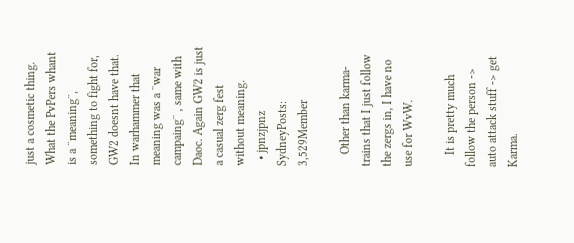just a cosmetic thing. What the PvPers whant is a ¨meaning¨, something to fight for, GW2 doesnt have that. In warhammer that meaning was a ¨war campaing¨ , same with Daoc. Again GW2 is just a casual zerg fest without meaning.
  • jpnzjpnz SydneyPosts: 3,529Member

    Other than karma-trains that I just follow the zergs in, I have no use for WvW.

    It is pretty much follow the person -> auto attack stuff -> get Karma.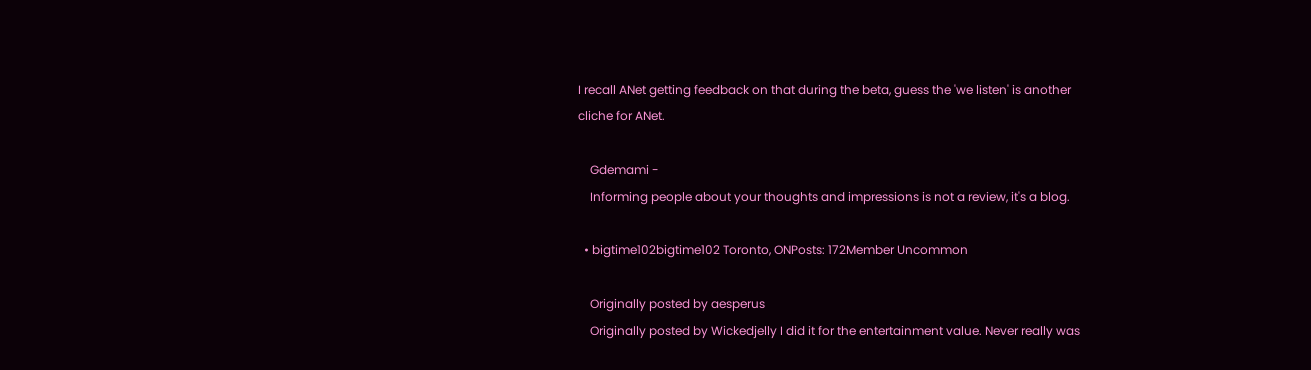I recall ANet getting feedback on that during the beta, guess the 'we listen' is another cliche for ANet.

    Gdemami -
    Informing people about your thoughts and impressions is not a review, it's a blog.

  • bigtime102bigtime102 Toronto, ONPosts: 172Member Uncommon

    Originally posted by aesperus
    Originally posted by Wickedjelly I did it for the entertainment value. Never really was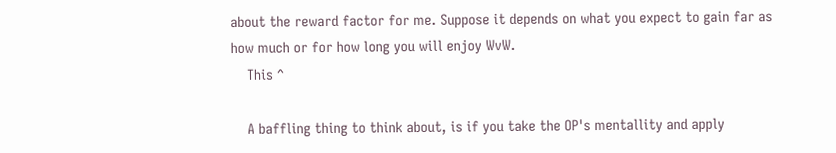about the reward factor for me. Suppose it depends on what you expect to gain far as how much or for how long you will enjoy WvW.
    This ^

    A baffling thing to think about, is if you take the OP's mentallity and apply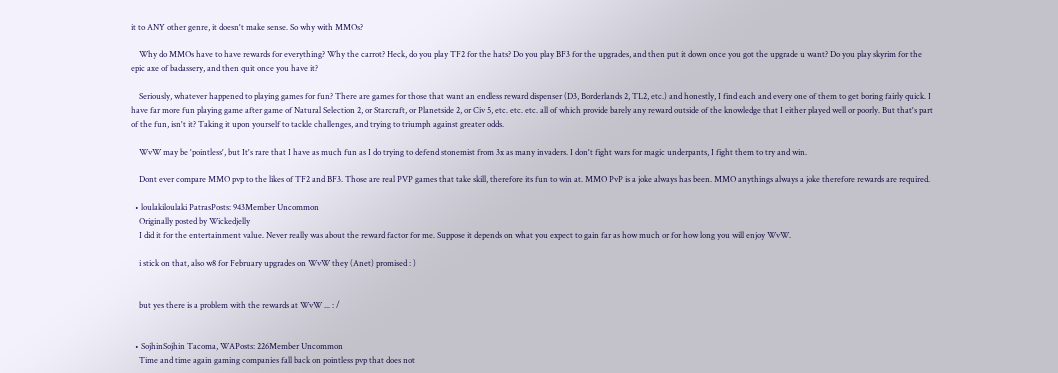it to ANY other genre, it doesn't make sense. So why with MMOs?

    Why do MMOs have to have rewards for everything? Why the carrot? Heck, do you play TF2 for the hats? Do you play BF3 for the upgrades, and then put it down once you got the upgrade u want? Do you play skyrim for the epic axe of badassery, and then quit once you have it?

    Seriously, whatever happened to playing games for fun? There are games for those that want an endless reward dispenser (D3, Borderlands 2, TL2, etc.) and honestly, I find each and every one of them to get boring fairly quick. I have far more fun playing game after game of Natural Selection 2, or Starcraft, or Planetside 2, or Civ 5, etc. etc. etc. all of which provide barely any reward outside of the knowledge that I either played well or poorly. But that's part of the fun, isn't it? Taking it upon yourself to tackle challenges, and trying to triumph against greater odds.

    WvW may be 'pointless', but It's rare that I have as much fun as I do trying to defend stonemist from 3x as many invaders. I don't fight wars for magic underpants, I fight them to try and win.

    Dont ever compare MMO pvp to the likes of TF2 and BF3. Those are real PVP games that take skill, therefore its fun to win at. MMO PvP is a joke always has been. MMO anythings always a joke therefore rewards are required.

  • loulakiloulaki PatrasPosts: 943Member Uncommon
    Originally posted by Wickedjelly
    I did it for the entertainment value. Never really was about the reward factor for me. Suppose it depends on what you expect to gain far as how much or for how long you will enjoy WvW.

    i stick on that, also w8 for February upgrades on WvW they (Anet) promised : )


    but yes there is a problem with the rewards at WvW ... : /


  • SojhinSojhin Tacoma, WAPosts: 226Member Uncommon
    Time and time again gaming companies fall back on pointless pvp that does not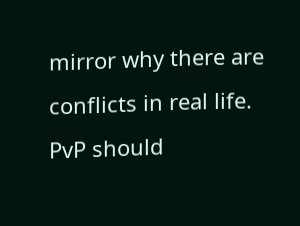mirror why there are conflicts in real life. PvP should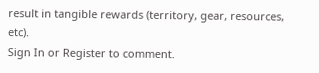result in tangible rewards (territory, gear, resources, etc).
Sign In or Register to comment.